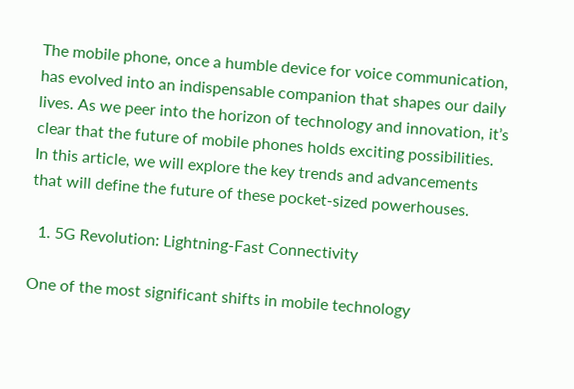The mobile phone, once a humble device for voice communication, has evolved into an indispensable companion that shapes our daily lives. As we peer into the horizon of technology and innovation, it’s clear that the future of mobile phones holds exciting possibilities. In this article, we will explore the key trends and advancements that will define the future of these pocket-sized powerhouses.

  1. 5G Revolution: Lightning-Fast Connectivity

One of the most significant shifts in mobile technology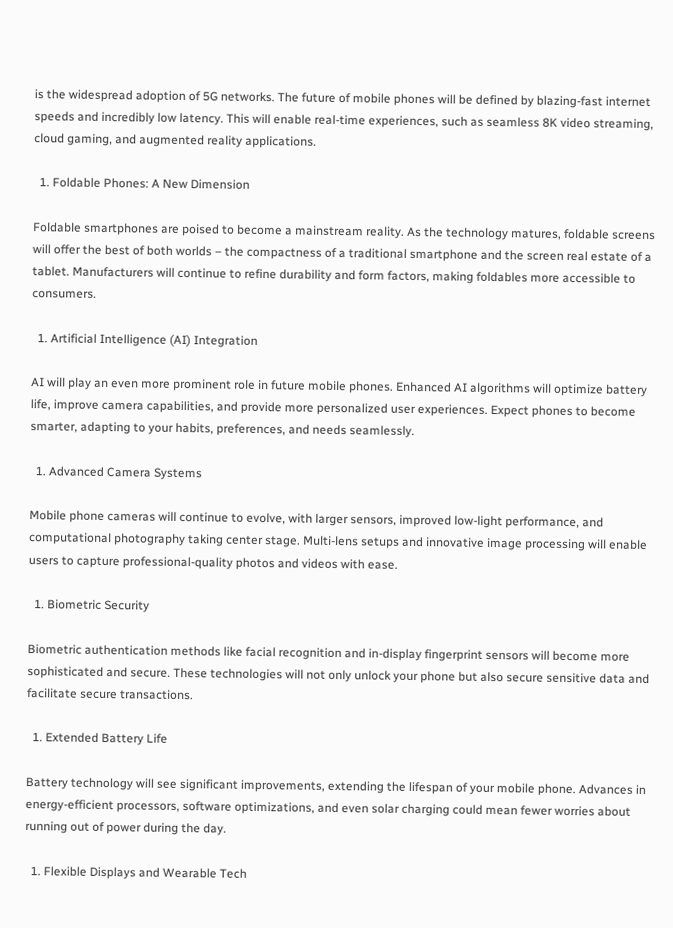is the widespread adoption of 5G networks. The future of mobile phones will be defined by blazing-fast internet speeds and incredibly low latency. This will enable real-time experiences, such as seamless 8K video streaming, cloud gaming, and augmented reality applications.

  1. Foldable Phones: A New Dimension

Foldable smartphones are poised to become a mainstream reality. As the technology matures, foldable screens will offer the best of both worlds – the compactness of a traditional smartphone and the screen real estate of a tablet. Manufacturers will continue to refine durability and form factors, making foldables more accessible to consumers.

  1. Artificial Intelligence (AI) Integration

AI will play an even more prominent role in future mobile phones. Enhanced AI algorithms will optimize battery life, improve camera capabilities, and provide more personalized user experiences. Expect phones to become smarter, adapting to your habits, preferences, and needs seamlessly.

  1. Advanced Camera Systems

Mobile phone cameras will continue to evolve, with larger sensors, improved low-light performance, and computational photography taking center stage. Multi-lens setups and innovative image processing will enable users to capture professional-quality photos and videos with ease.

  1. Biometric Security

Biometric authentication methods like facial recognition and in-display fingerprint sensors will become more sophisticated and secure. These technologies will not only unlock your phone but also secure sensitive data and facilitate secure transactions.

  1. Extended Battery Life

Battery technology will see significant improvements, extending the lifespan of your mobile phone. Advances in energy-efficient processors, software optimizations, and even solar charging could mean fewer worries about running out of power during the day.

  1. Flexible Displays and Wearable Tech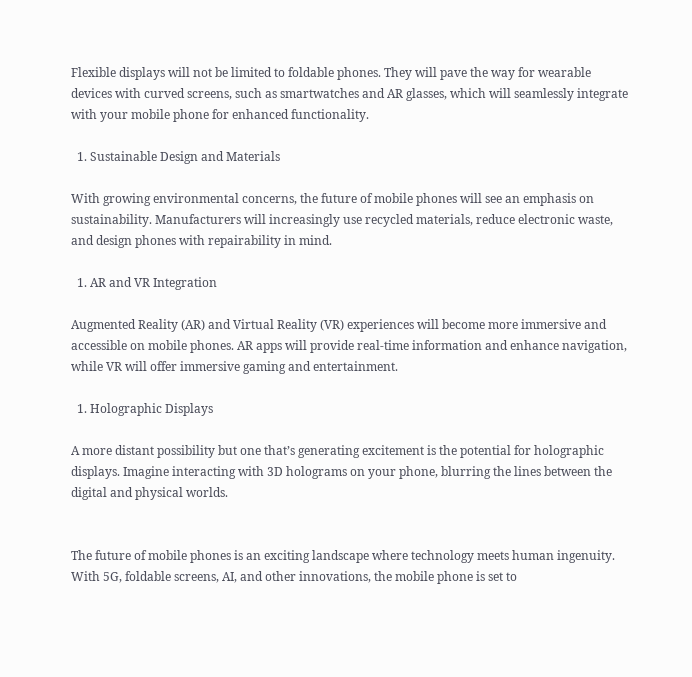Flexible displays will not be limited to foldable phones. They will pave the way for wearable devices with curved screens, such as smartwatches and AR glasses, which will seamlessly integrate with your mobile phone for enhanced functionality.

  1. Sustainable Design and Materials

With growing environmental concerns, the future of mobile phones will see an emphasis on sustainability. Manufacturers will increasingly use recycled materials, reduce electronic waste, and design phones with repairability in mind.

  1. AR and VR Integration

Augmented Reality (AR) and Virtual Reality (VR) experiences will become more immersive and accessible on mobile phones. AR apps will provide real-time information and enhance navigation, while VR will offer immersive gaming and entertainment.

  1. Holographic Displays

A more distant possibility but one that’s generating excitement is the potential for holographic displays. Imagine interacting with 3D holograms on your phone, blurring the lines between the digital and physical worlds.


The future of mobile phones is an exciting landscape where technology meets human ingenuity. With 5G, foldable screens, AI, and other innovations, the mobile phone is set to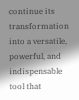continue its transformation into a versatile, powerful, and indispensable tool that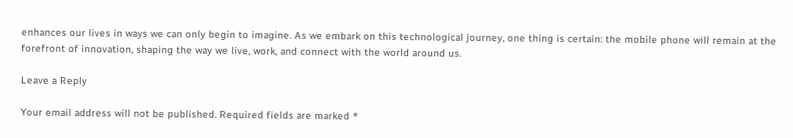enhances our lives in ways we can only begin to imagine. As we embark on this technological journey, one thing is certain: the mobile phone will remain at the forefront of innovation, shaping the way we live, work, and connect with the world around us.

Leave a Reply

Your email address will not be published. Required fields are marked *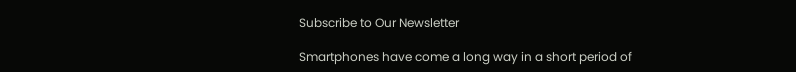Subscribe to Our Newsletter

Smartphones have come a long way in a short period of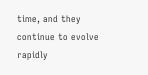time, and they continue to evolve rapidly